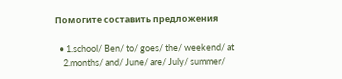Помогите составить предложения

  • 1.school/ Ben/ to/ goes/ the/ weekend/ at
    2.months/ and/ June/ are/ July/ summer/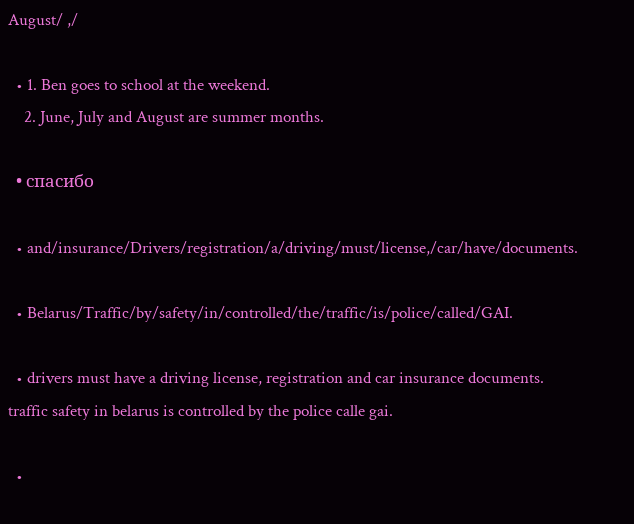August/ ,/

  • 1. Ben goes to school at the weekend.
    2. June, July and August are summer months.

  • спасибо

  • and/insurance/Drivers/registration/a/driving/must/license,/car/have/documents.

  • Belarus/Traffic/by/safety/in/controlled/the/traffic/is/police/called/GAI.

  • drivers must have a driving license, registration and car insurance documents. traffic safety in belarus is controlled by the police calle gai.

  •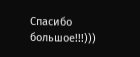Спасибо большое!!!)))